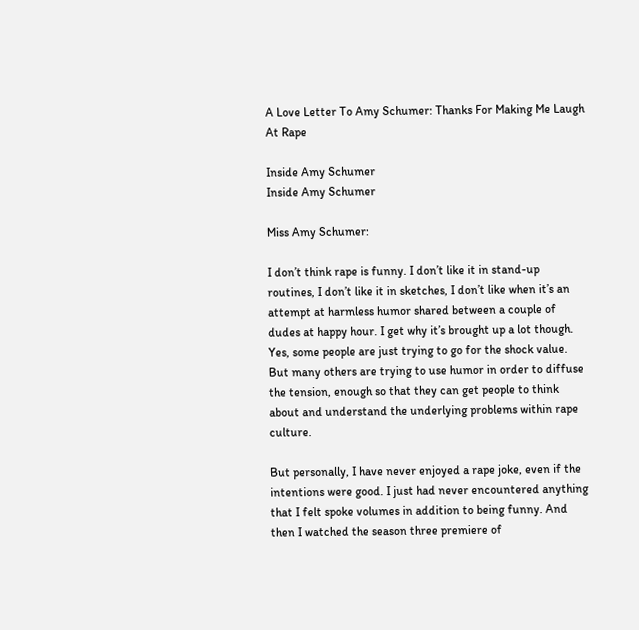A Love Letter To Amy Schumer: Thanks For Making Me Laugh At Rape

Inside Amy Schumer
Inside Amy Schumer

Miss Amy Schumer:

I don’t think rape is funny. I don’t like it in stand-up routines, I don’t like it in sketches, I don’t like when it’s an attempt at harmless humor shared between a couple of dudes at happy hour. I get why it’s brought up a lot though. Yes, some people are just trying to go for the shock value. But many others are trying to use humor in order to diffuse the tension, enough so that they can get people to think about and understand the underlying problems within rape culture.

But personally, I have never enjoyed a rape joke, even if the intentions were good. I just had never encountered anything that I felt spoke volumes in addition to being funny. And then I watched the season three premiere of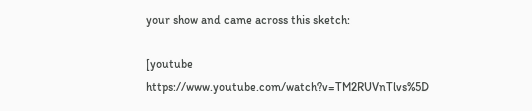your show and came across this sketch:

[youtube https://www.youtube.com/watch?v=TM2RUVnTlvs%5D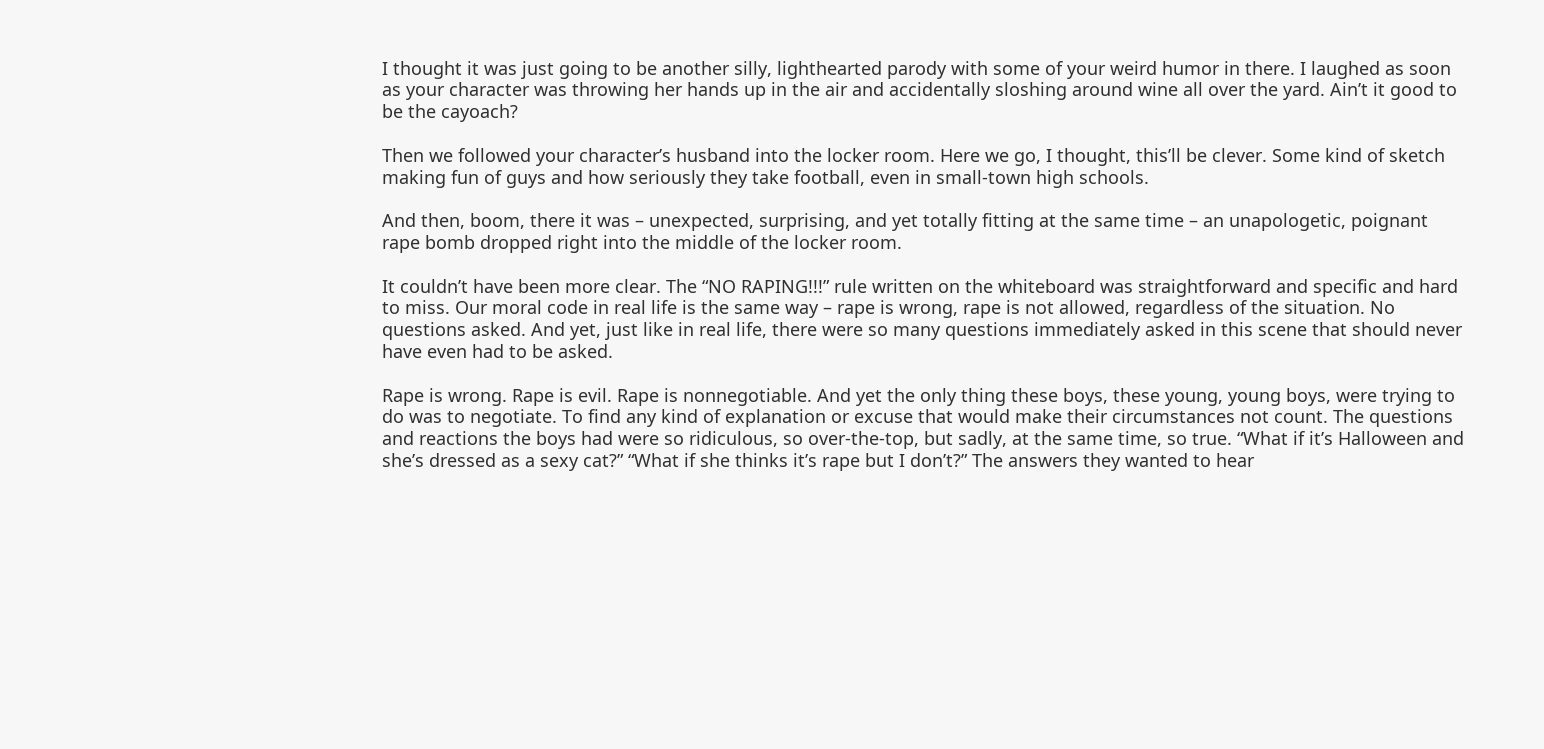I thought it was just going to be another silly, lighthearted parody with some of your weird humor in there. I laughed as soon as your character was throwing her hands up in the air and accidentally sloshing around wine all over the yard. Ain’t it good to be the cayoach?

Then we followed your character’s husband into the locker room. Here we go, I thought, this’ll be clever. Some kind of sketch making fun of guys and how seriously they take football, even in small-town high schools.

And then, boom, there it was – unexpected, surprising, and yet totally fitting at the same time – an unapologetic, poignant rape bomb dropped right into the middle of the locker room.

It couldn’t have been more clear. The “NO RAPING!!!” rule written on the whiteboard was straightforward and specific and hard to miss. Our moral code in real life is the same way – rape is wrong, rape is not allowed, regardless of the situation. No questions asked. And yet, just like in real life, there were so many questions immediately asked in this scene that should never have even had to be asked.

Rape is wrong. Rape is evil. Rape is nonnegotiable. And yet the only thing these boys, these young, young boys, were trying to do was to negotiate. To find any kind of explanation or excuse that would make their circumstances not count. The questions and reactions the boys had were so ridiculous, so over-the-top, but sadly, at the same time, so true. “What if it’s Halloween and she’s dressed as a sexy cat?” “What if she thinks it’s rape but I don’t?” The answers they wanted to hear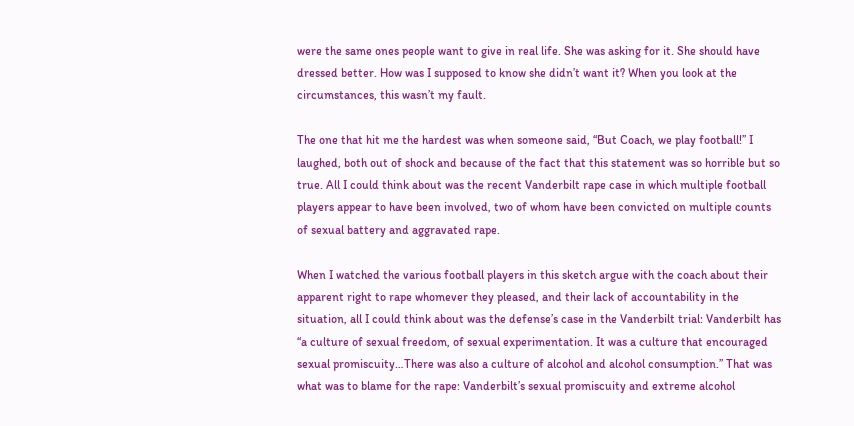were the same ones people want to give in real life. She was asking for it. She should have dressed better. How was I supposed to know she didn’t want it? When you look at the circumstances, this wasn’t my fault.

The one that hit me the hardest was when someone said, “But Coach, we play football!” I laughed, both out of shock and because of the fact that this statement was so horrible but so true. All I could think about was the recent Vanderbilt rape case in which multiple football players appear to have been involved, two of whom have been convicted on multiple counts of sexual battery and aggravated rape.

When I watched the various football players in this sketch argue with the coach about their apparent right to rape whomever they pleased, and their lack of accountability in the situation, all I could think about was the defense’s case in the Vanderbilt trial: Vanderbilt has “a culture of sexual freedom, of sexual experimentation. It was a culture that encouraged sexual promiscuity…There was also a culture of alcohol and alcohol consumption.” That was what was to blame for the rape: Vanderbilt’s sexual promiscuity and extreme alcohol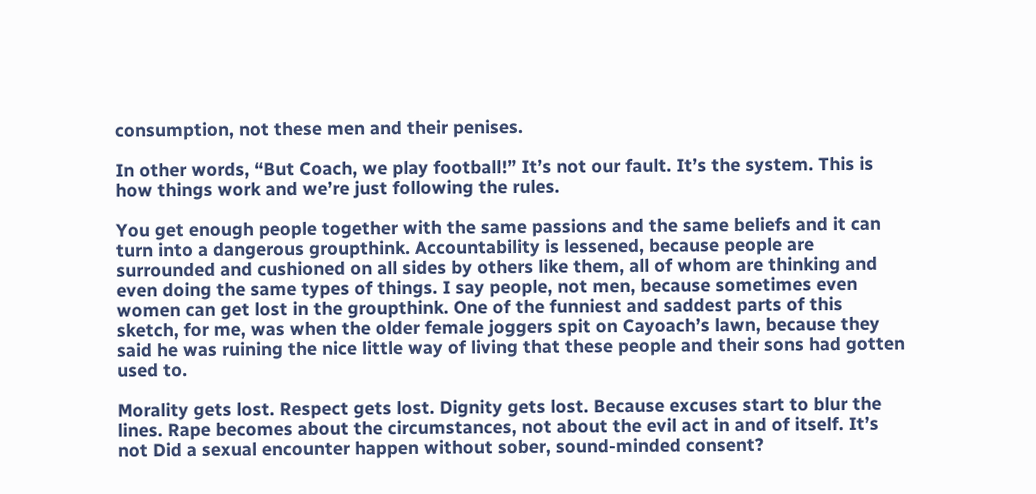consumption, not these men and their penises.

In other words, “But Coach, we play football!” It’s not our fault. It’s the system. This is how things work and we’re just following the rules.

You get enough people together with the same passions and the same beliefs and it can turn into a dangerous groupthink. Accountability is lessened, because people are surrounded and cushioned on all sides by others like them, all of whom are thinking and even doing the same types of things. I say people, not men, because sometimes even women can get lost in the groupthink. One of the funniest and saddest parts of this sketch, for me, was when the older female joggers spit on Cayoach’s lawn, because they said he was ruining the nice little way of living that these people and their sons had gotten used to.

Morality gets lost. Respect gets lost. Dignity gets lost. Because excuses start to blur the lines. Rape becomes about the circumstances, not about the evil act in and of itself. It’s not Did a sexual encounter happen without sober, sound-minded consent?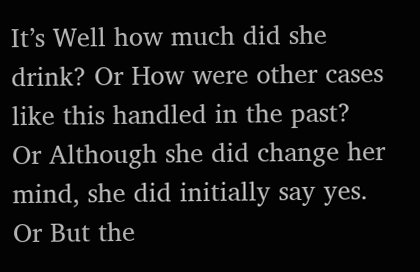It’s Well how much did she drink? Or How were other cases like this handled in the past? Or Although she did change her mind, she did initially say yes. Or But the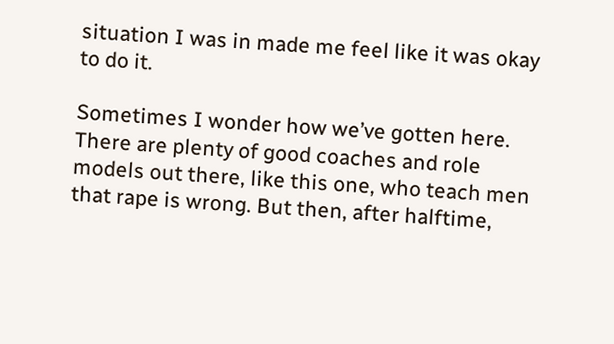situation I was in made me feel like it was okay to do it.

Sometimes I wonder how we’ve gotten here. There are plenty of good coaches and role models out there, like this one, who teach men that rape is wrong. But then, after halftime,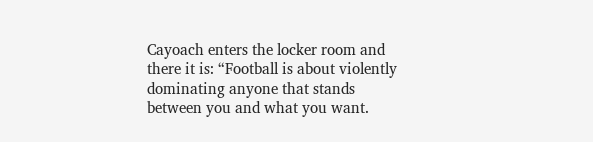Cayoach enters the locker room and there it is: “Football is about violently dominating anyone that stands between you and what you want.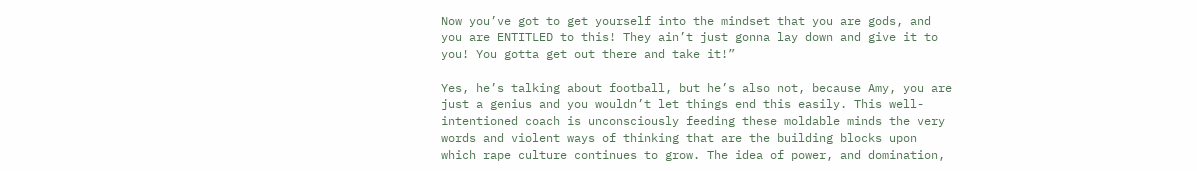Now you’ve got to get yourself into the mindset that you are gods, and you are ENTITLED to this! They ain’t just gonna lay down and give it to you! You gotta get out there and take it!”

Yes, he’s talking about football, but he’s also not, because Amy, you are just a genius and you wouldn’t let things end this easily. This well-intentioned coach is unconsciously feeding these moldable minds the very words and violent ways of thinking that are the building blocks upon which rape culture continues to grow. The idea of power, and domination,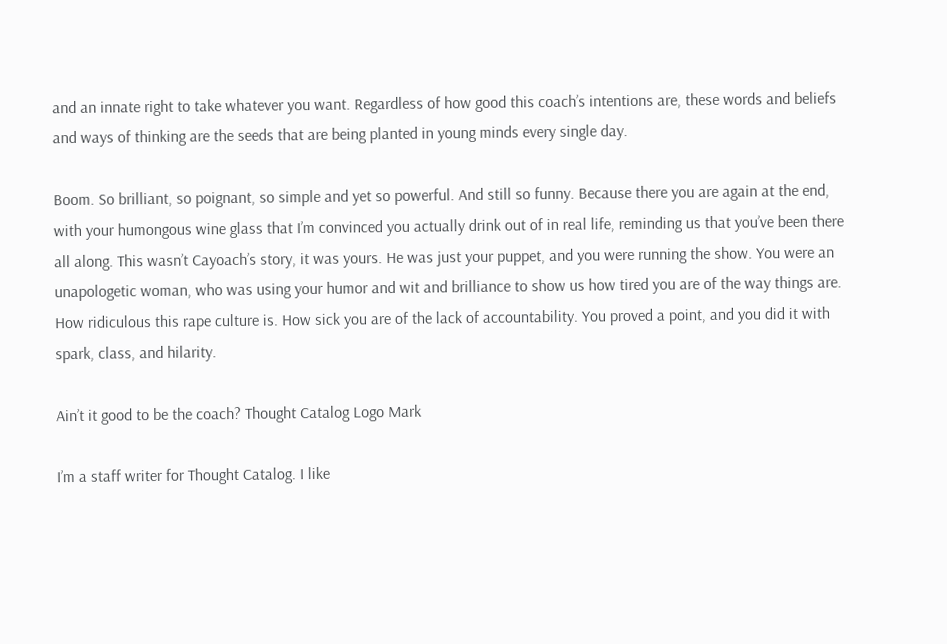and an innate right to take whatever you want. Regardless of how good this coach’s intentions are, these words and beliefs and ways of thinking are the seeds that are being planted in young minds every single day.

Boom. So brilliant, so poignant, so simple and yet so powerful. And still so funny. Because there you are again at the end, with your humongous wine glass that I’m convinced you actually drink out of in real life, reminding us that you’ve been there all along. This wasn’t Cayoach’s story, it was yours. He was just your puppet, and you were running the show. You were an unapologetic woman, who was using your humor and wit and brilliance to show us how tired you are of the way things are. How ridiculous this rape culture is. How sick you are of the lack of accountability. You proved a point, and you did it with spark, class, and hilarity.

Ain’t it good to be the coach? Thought Catalog Logo Mark

I’m a staff writer for Thought Catalog. I like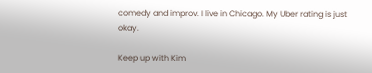comedy and improv. I live in Chicago. My Uber rating is just okay.

Keep up with Kim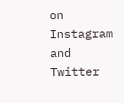on Instagram and Twitter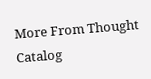More From Thought Catalog